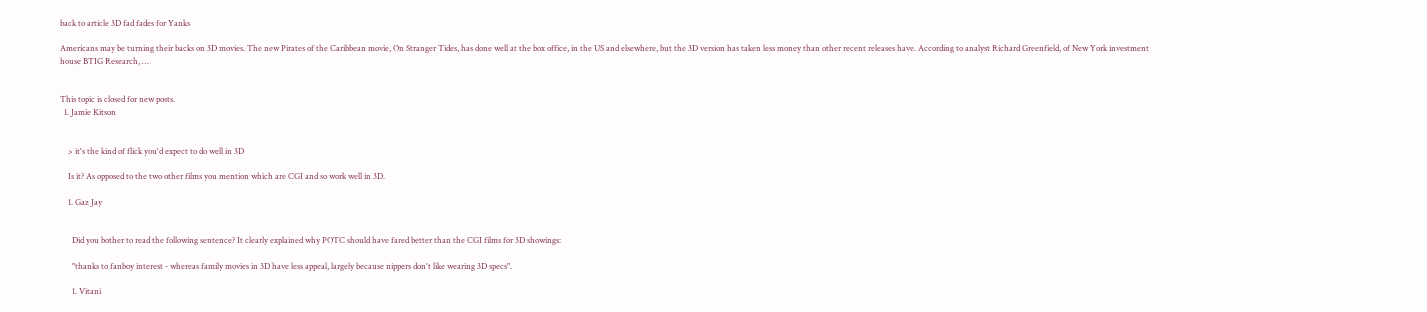back to article 3D fad fades for Yanks

Americans may be turning their backs on 3D movies. The new Pirates of the Caribbean movie, On Stranger Tides, has done well at the box office, in the US and elsewhere, but the 3D version has taken less money than other recent releases have. According to analyst Richard Greenfield, of New York investment house BTIG Research, …


This topic is closed for new posts.
  1. Jamie Kitson


    > it's the kind of flick you'd expect to do well in 3D

    Is it? As opposed to the two other films you mention which are CGI and so work well in 3D.

    1. Gaz Jay


      Did you bother to read the following sentence? It clearly explained why POTC should have fared better than the CGI films for 3D showings:

      "thanks to fanboy interest - whereas family movies in 3D have less appeal, largely because nippers don't like wearing 3D specs".

      1. Vitani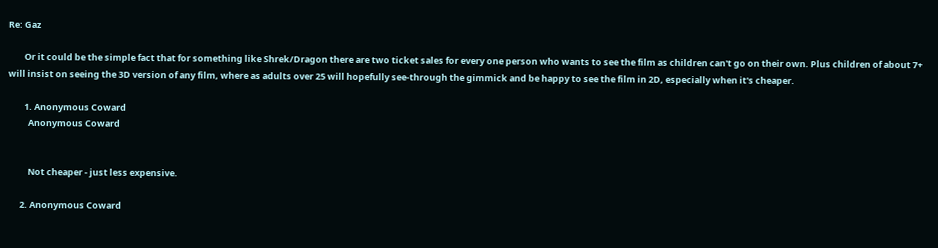Re: Gaz

        Or it could be the simple fact that for something like Shrek/Dragon there are two ticket sales for every one person who wants to see the film as children can't go on their own. Plus children of about 7+ will insist on seeing the 3D version of any film, where as adults over 25 will hopefully see-through the gimmick and be happy to see the film in 2D, especially when it's cheaper.

        1. Anonymous Coward
          Anonymous Coward


          Not cheaper - just less expensive.

      2. Anonymous Coward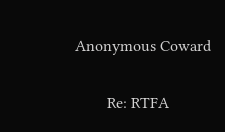Anonymous Coward

        Re: RTFA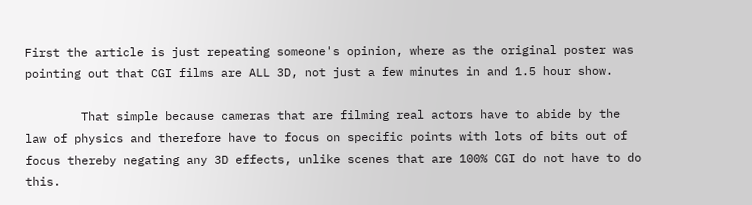First the article is just repeating someone's opinion, where as the original poster was pointing out that CGI films are ALL 3D, not just a few minutes in and 1.5 hour show.

        That simple because cameras that are filming real actors have to abide by the law of physics and therefore have to focus on specific points with lots of bits out of focus thereby negating any 3D effects, unlike scenes that are 100% CGI do not have to do this.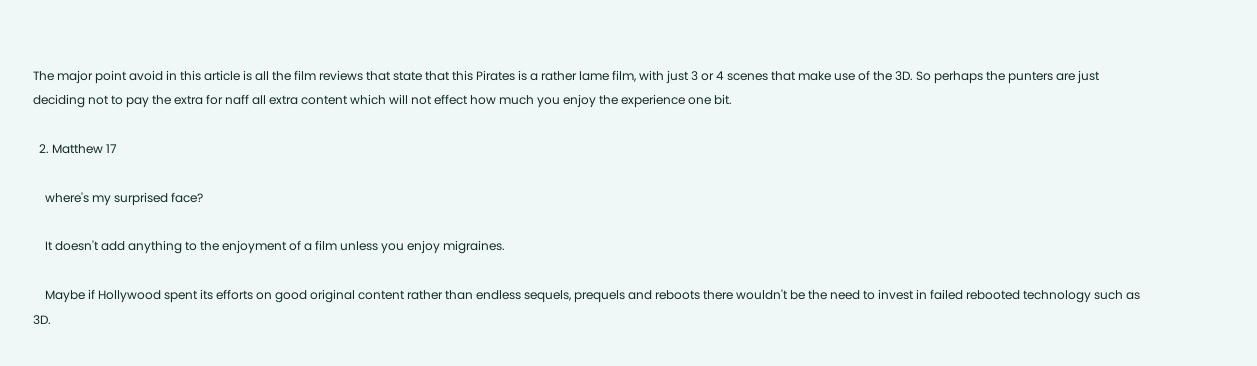The major point avoid in this article is all the film reviews that state that this Pirates is a rather lame film, with just 3 or 4 scenes that make use of the 3D. So perhaps the punters are just deciding not to pay the extra for naff all extra content which will not effect how much you enjoy the experience one bit.

  2. Matthew 17

    where's my surprised face?

    It doesn't add anything to the enjoyment of a film unless you enjoy migraines.

    Maybe if Hollywood spent its efforts on good original content rather than endless sequels, prequels and reboots there wouldn't be the need to invest in failed rebooted technology such as 3D.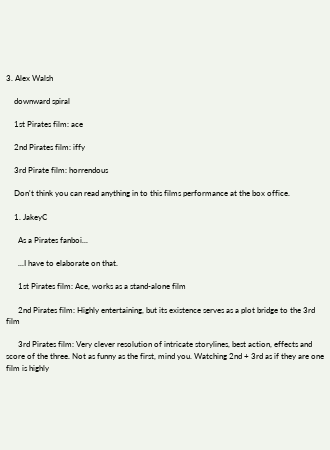3. Alex Walsh

    downward spiral

    1st Pirates film: ace

    2nd Pirates film: iffy

    3rd Pirate film: horrendous

    Don't think you can read anything in to this films performance at the box office.

    1. JakeyC

      As a Pirates fanboi...

      ...I have to elaborate on that.

      1st Pirates film: Ace, works as a stand-alone film

      2nd Pirates film: Highly entertaining, but its existence serves as a plot bridge to the 3rd film

      3rd Pirates film: Very clever resolution of intricate storylines, best action, effects and score of the three. Not as funny as the first, mind you. Watching 2nd + 3rd as if they are one film is highly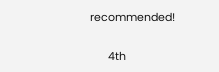recommended!

      4th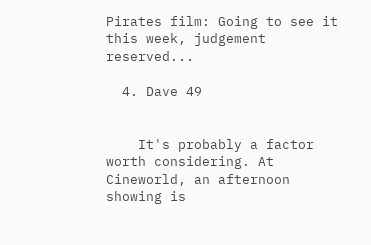Pirates film: Going to see it this week, judgement reserved...

  4. Dave 49


    It's probably a factor worth considering. At Cineworld, an afternoon showing is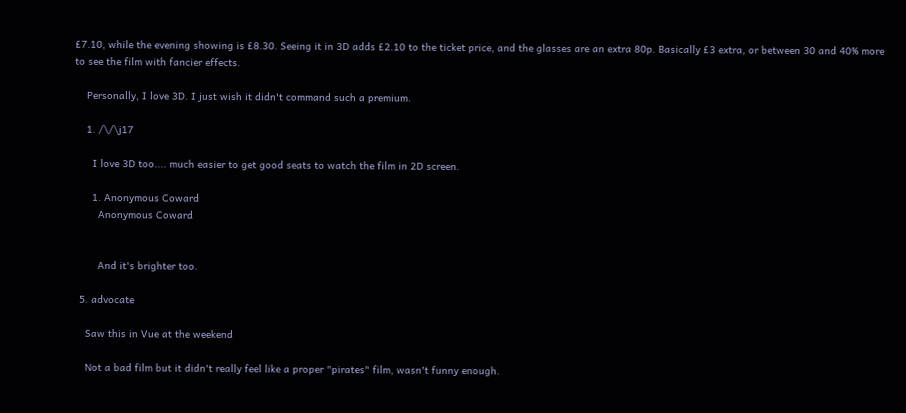£7.10, while the evening showing is £8.30. Seeing it in 3D adds £2.10 to the ticket price, and the glasses are an extra 80p. Basically £3 extra, or between 30 and 40% more to see the film with fancier effects.

    Personally, I love 3D. I just wish it didn't command such a premium.

    1. /\/\j17

      I love 3D too.... much easier to get good seats to watch the film in 2D screen.

      1. Anonymous Coward
        Anonymous Coward


        And it's brighter too.

  5. advocate

    Saw this in Vue at the weekend

    Not a bad film but it didn't really feel like a proper "pirates" film, wasn't funny enough.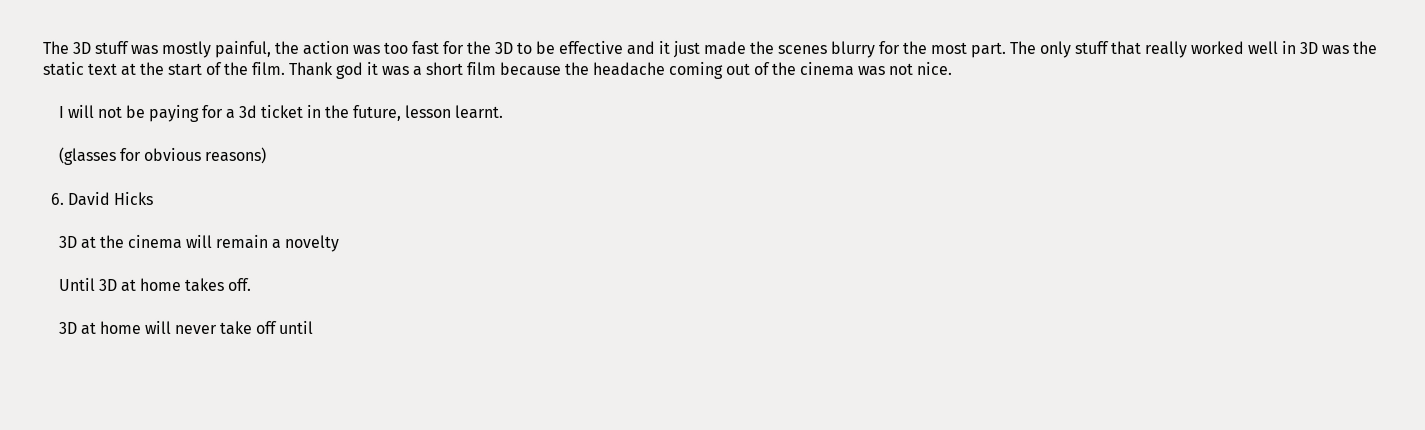The 3D stuff was mostly painful, the action was too fast for the 3D to be effective and it just made the scenes blurry for the most part. The only stuff that really worked well in 3D was the static text at the start of the film. Thank god it was a short film because the headache coming out of the cinema was not nice.

    I will not be paying for a 3d ticket in the future, lesson learnt.

    (glasses for obvious reasons)

  6. David Hicks

    3D at the cinema will remain a novelty

    Until 3D at home takes off.

    3D at home will never take off until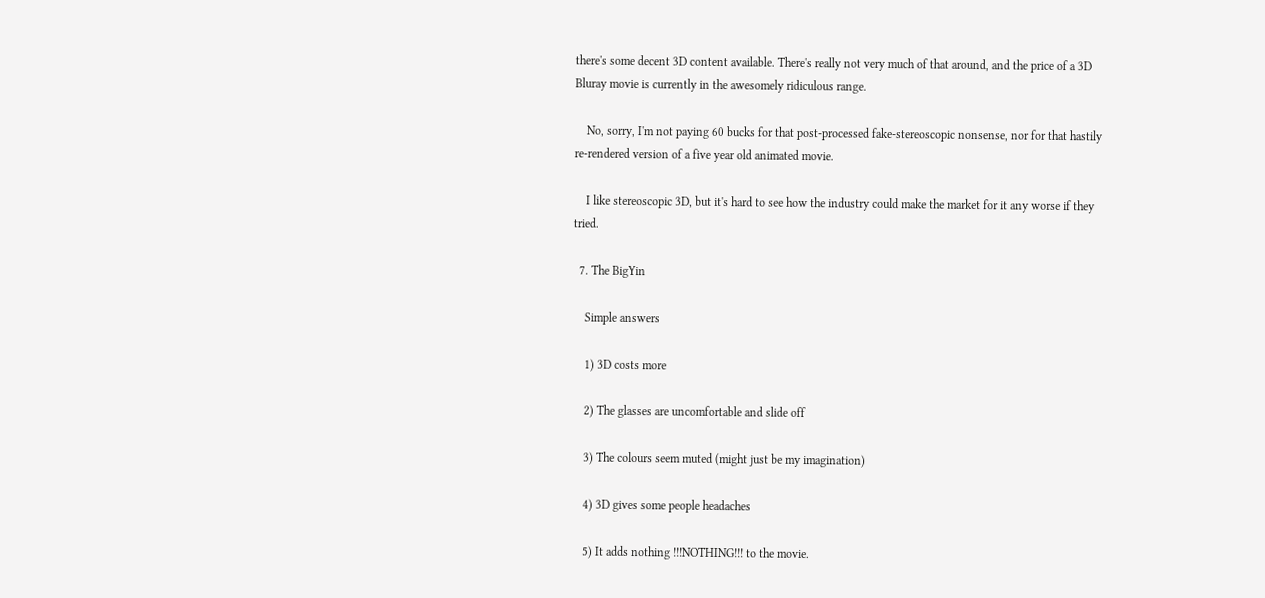there's some decent 3D content available. There's really not very much of that around, and the price of a 3D Bluray movie is currently in the awesomely ridiculous range.

    No, sorry, I'm not paying 60 bucks for that post-processed fake-stereoscopic nonsense, nor for that hastily re-rendered version of a five year old animated movie.

    I like stereoscopic 3D, but it's hard to see how the industry could make the market for it any worse if they tried.

  7. The BigYin

    Simple answers

    1) 3D costs more

    2) The glasses are uncomfortable and slide off

    3) The colours seem muted (might just be my imagination)

    4) 3D gives some people headaches

    5) It adds nothing !!!NOTHING!!! to the movie.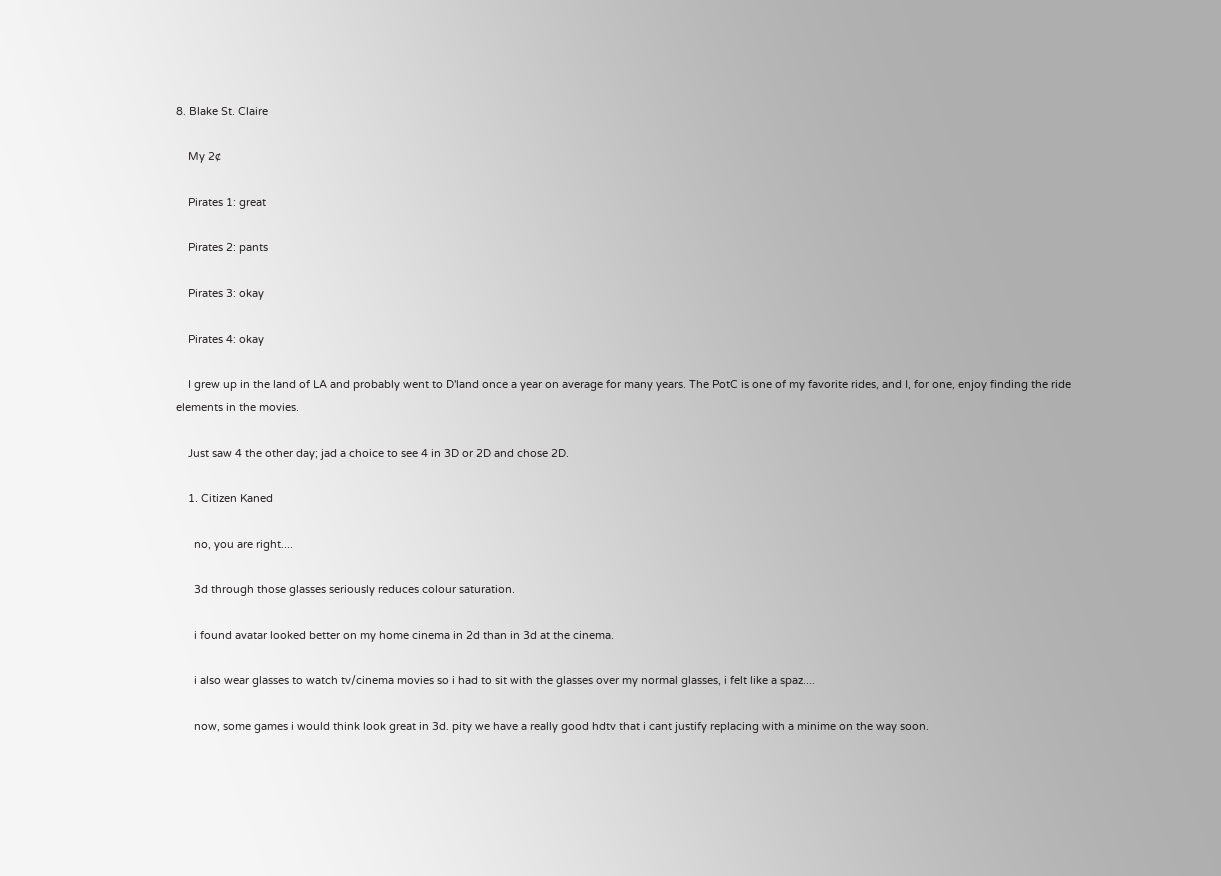8. Blake St. Claire

    My 2¢

    Pirates 1: great

    Pirates 2: pants

    Pirates 3: okay

    Pirates 4: okay

    I grew up in the land of LA and probably went to D'land once a year on average for many years. The PotC is one of my favorite rides, and I, for one, enjoy finding the ride elements in the movies.

    Just saw 4 the other day; jad a choice to see 4 in 3D or 2D and chose 2D.

    1. Citizen Kaned

      no, you are right....

      3d through those glasses seriously reduces colour saturation.

      i found avatar looked better on my home cinema in 2d than in 3d at the cinema.

      i also wear glasses to watch tv/cinema movies so i had to sit with the glasses over my normal glasses, i felt like a spaz....

      now, some games i would think look great in 3d. pity we have a really good hdtv that i cant justify replacing with a minime on the way soon.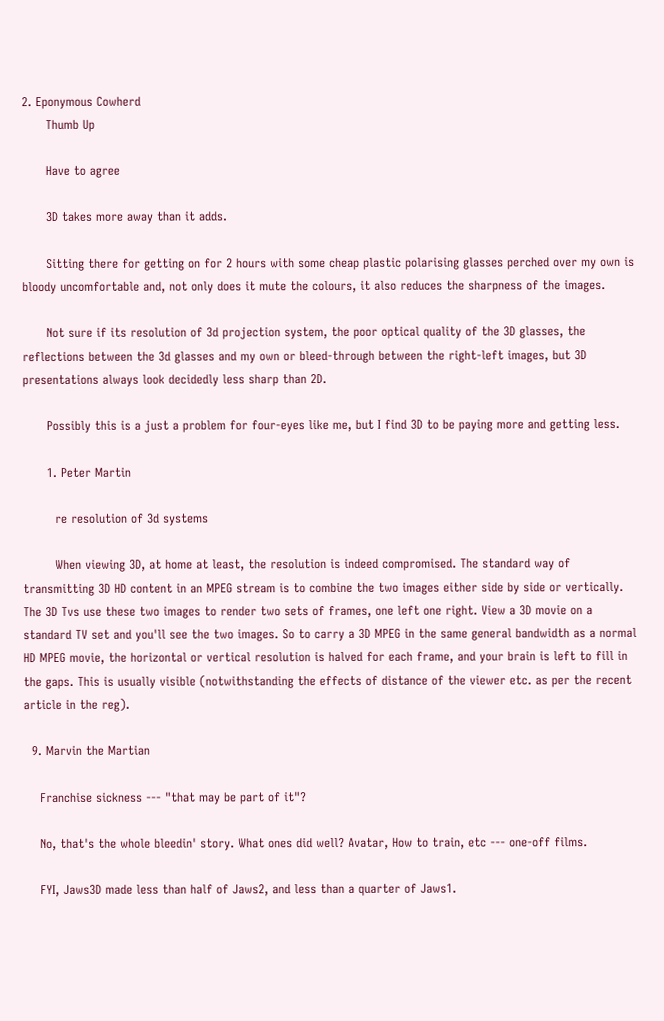2. Eponymous Cowherd
      Thumb Up

      Have to agree

      3D takes more away than it adds.

      Sitting there for getting on for 2 hours with some cheap plastic polarising glasses perched over my own is bloody uncomfortable and, not only does it mute the colours, it also reduces the sharpness of the images.

      Not sure if its resolution of 3d projection system, the poor optical quality of the 3D glasses, the reflections between the 3d glasses and my own or bleed-through between the right-left images, but 3D presentations always look decidedly less sharp than 2D.

      Possibly this is a just a problem for four-eyes like me, but I find 3D to be paying more and getting less.

      1. Peter Martin

        re resolution of 3d systems

        When viewing 3D, at home at least, the resolution is indeed compromised. The standard way of transmitting 3D HD content in an MPEG stream is to combine the two images either side by side or vertically. The 3D Tvs use these two images to render two sets of frames, one left one right. View a 3D movie on a standard TV set and you'll see the two images. So to carry a 3D MPEG in the same general bandwidth as a normal HD MPEG movie, the horizontal or vertical resolution is halved for each frame, and your brain is left to fill in the gaps. This is usually visible (notwithstanding the effects of distance of the viewer etc. as per the recent article in the reg).

  9. Marvin the Martian

    Franchise sickness --- "that may be part of it"?

    No, that's the whole bleedin' story. What ones did well? Avatar, How to train, etc --- one-off films.

    FYI, Jaws3D made less than half of Jaws2, and less than a quarter of Jaws1.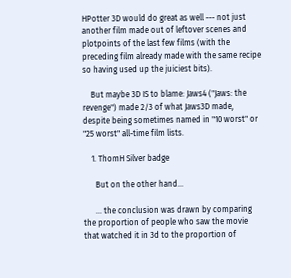HPotter 3D would do great as well --- not just another film made out of leftover scenes and plotpoints of the last few films (with the preceding film already made with the same recipe so having used up the juiciest bits).

    But maybe 3D IS to blame: Jaws4 ("Jaws: the revenge") made 2/3 of what Jaws3D made, despite being sometimes named in "10 worst" or "25 worst" all-time film lists.

    1. ThomH Silver badge

      But on the other hand...

      ... the conclusion was drawn by comparing the proportion of people who saw the movie that watched it in 3d to the proportion of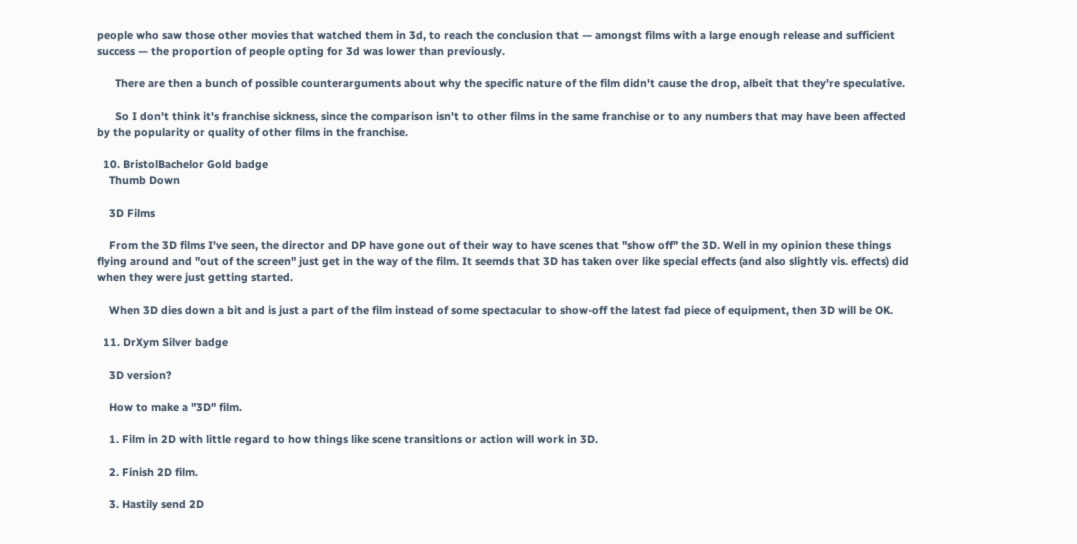people who saw those other movies that watched them in 3d, to reach the conclusion that — amongst films with a large enough release and sufficient success — the proportion of people opting for 3d was lower than previously.

      There are then a bunch of possible counterarguments about why the specific nature of the film didn't cause the drop, albeit that they're speculative.

      So I don't think it's franchise sickness, since the comparison isn't to other films in the same franchise or to any numbers that may have been affected by the popularity or quality of other films in the franchise.

  10. BristolBachelor Gold badge
    Thumb Down

    3D Films

    From the 3D films I've seen, the director and DP have gone out of their way to have scenes that "show off" the 3D. Well in my opinion these things flying around and "out of the screen" just get in the way of the film. It seemds that 3D has taken over like special effects (and also slightly vis. effects) did when they were just getting started.

    When 3D dies down a bit and is just a part of the film instead of some spectacular to show-off the latest fad piece of equipment, then 3D will be OK.

  11. DrXym Silver badge

    3D version?

    How to make a "3D" film.

    1. Film in 2D with little regard to how things like scene transitions or action will work in 3D.

    2. Finish 2D film.

    3. Hastily send 2D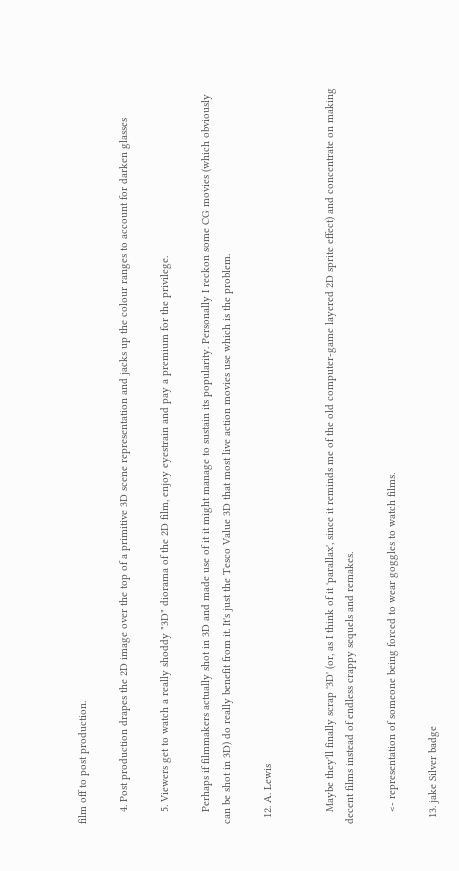film off to post production.

    4. Post production drapes the 2D image over the top of a primitive 3D scene representation and jacks up the colour ranges to account for darken glasses

    5. Viewers get to watch a really shoddy "3D" diorama of the 2D film, enjoy eyestrain and pay a premium for the privilege.

    Perhaps if filmmakers actually shot in 3D and made use of it it might manage to sustain its popularity. Personally I reckon some CG movies (which obviously can be shot in 3D) do really benefit from it. It's just the Tesco Value 3D that most live action movies use which is the problem.

  12. A. Lewis


    Maybe they'll finally scrap '3D' (or, as I think of it 'parallax', since it reminds me of the old computer-game layered 2D sprite effect) and concentrate on making decent films instead of endless crappy sequels and remakes.

    <- representation of someone being forced to wear goggles to watch films.

  13. jake Silver badge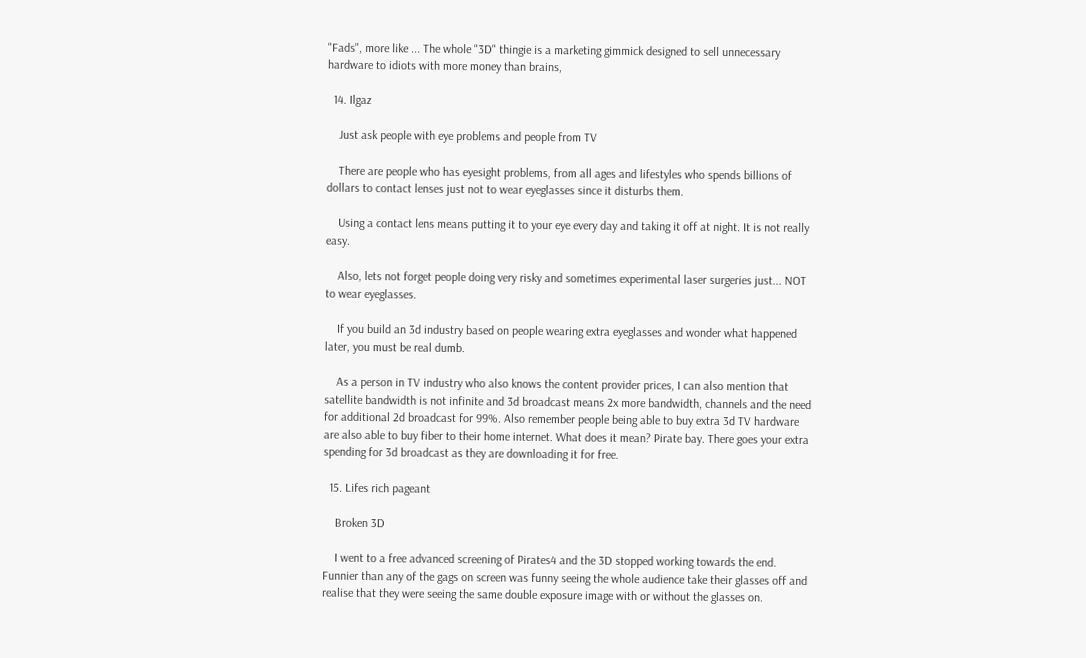"Fads", more like ... The whole "3D" thingie is a marketing gimmick designed to sell unnecessary hardware to idiots with more money than brains,

  14. Ilgaz

    Just ask people with eye problems and people from TV

    There are people who has eyesight problems, from all ages and lifestyles who spends billions of dollars to contact lenses just not to wear eyeglasses since it disturbs them.

    Using a contact lens means putting it to your eye every day and taking it off at night. It is not really easy.

    Also, lets not forget people doing very risky and sometimes experimental laser surgeries just... NOT to wear eyeglasses.

    If you build an 3d industry based on people wearing extra eyeglasses and wonder what happened later, you must be real dumb.

    As a person in TV industry who also knows the content provider prices, I can also mention that satellite bandwidth is not infinite and 3d broadcast means 2x more bandwidth, channels and the need for additional 2d broadcast for 99%. Also remember people being able to buy extra 3d TV hardware are also able to buy fiber to their home internet. What does it mean? Pirate bay. There goes your extra spending for 3d broadcast as they are downloading it for free.

  15. Lifes rich pageant

    Broken 3D

    I went to a free advanced screening of Pirates4 and the 3D stopped working towards the end. Funnier than any of the gags on screen was funny seeing the whole audience take their glasses off and realise that they were seeing the same double exposure image with or without the glasses on.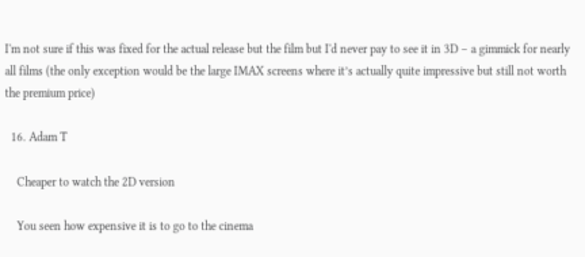I'm not sure if this was fixed for the actual release but the film but I'd never pay to see it in 3D – a gimmick for nearly all films (the only exception would be the large IMAX screens where it’s actually quite impressive but still not worth the premium price)

  16. Adam T

    Cheaper to watch the 2D version

    You seen how expensive it is to go to the cinema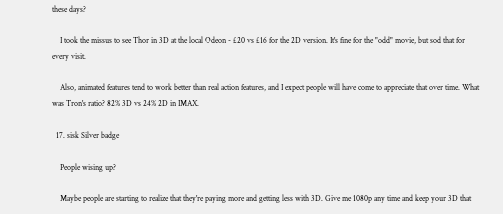these days?

    I took the missus to see Thor in 3D at the local Odeon - £20 vs £16 for the 2D version. It's fine for the "odd" movie, but sod that for every visit.

    Also, animated features tend to work better than real action features, and I expect people will have come to appreciate that over time. What was Tron's ratio? 82% 3D vs 24% 2D in IMAX.

  17. sisk Silver badge

    People wising up?

    Maybe people are starting to realize that they're paying more and getting less with 3D. Give me 1080p any time and keep your 3D that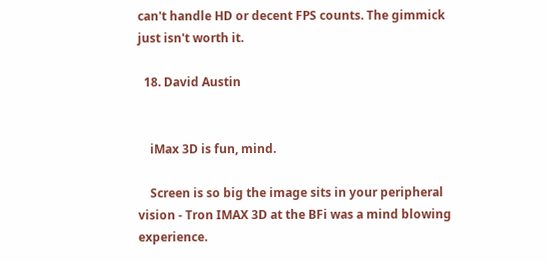can't handle HD or decent FPS counts. The gimmick just isn't worth it.

  18. David Austin


    iMax 3D is fun, mind.

    Screen is so big the image sits in your peripheral vision - Tron IMAX 3D at the BFi was a mind blowing experience.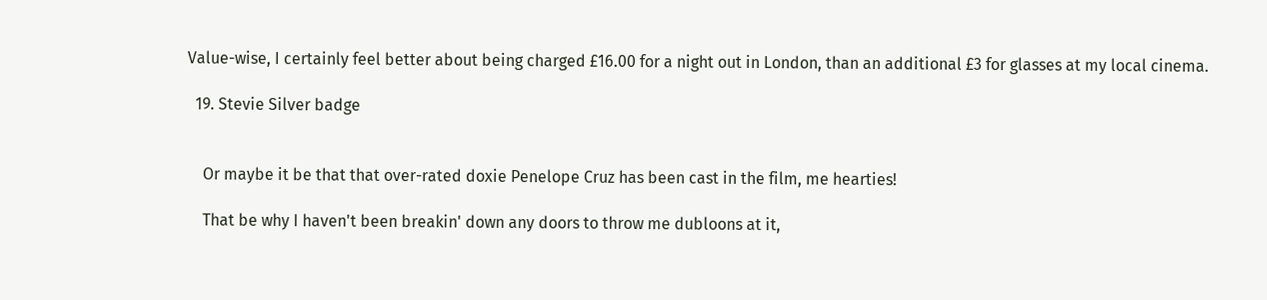Value-wise, I certainly feel better about being charged £16.00 for a night out in London, than an additional £3 for glasses at my local cinema.

  19. Stevie Silver badge


    Or maybe it be that that over-rated doxie Penelope Cruz has been cast in the film, me hearties!

    That be why I haven't been breakin' down any doors to throw me dubloons at it,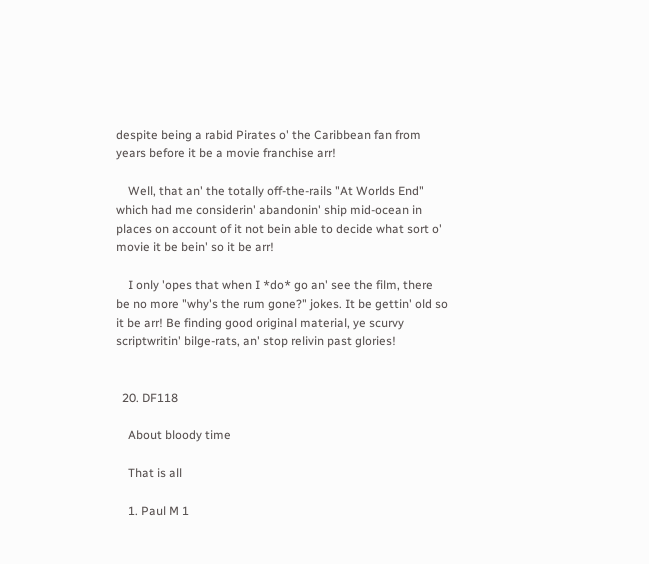despite being a rabid Pirates o' the Caribbean fan from years before it be a movie franchise arr!

    Well, that an' the totally off-the-rails "At Worlds End" which had me considerin' abandonin' ship mid-ocean in places on account of it not bein able to decide what sort o' movie it be bein' so it be arr!

    I only 'opes that when I *do* go an' see the film, there be no more "why's the rum gone?" jokes. It be gettin' old so it be arr! Be finding good original material, ye scurvy scriptwritin' bilge-rats, an' stop relivin past glories!


  20. DF118

    About bloody time

    That is all

    1. Paul M 1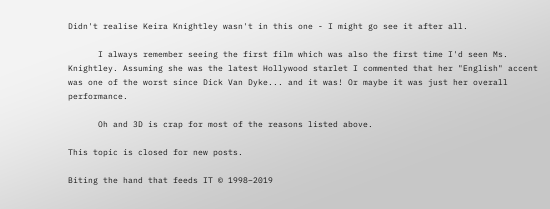Didn't realise Keira Knightley wasn't in this one - I might go see it after all.

      I always remember seeing the first film which was also the first time I'd seen Ms. Knightley. Assuming she was the latest Hollywood starlet I commented that her "English" accent was one of the worst since Dick Van Dyke... and it was! Or maybe it was just her overall performance.

      Oh and 3D is crap for most of the reasons listed above.

This topic is closed for new posts.

Biting the hand that feeds IT © 1998–2019